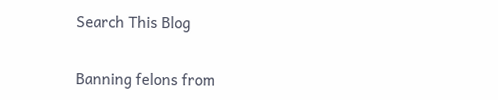Search This Blog


Banning felons from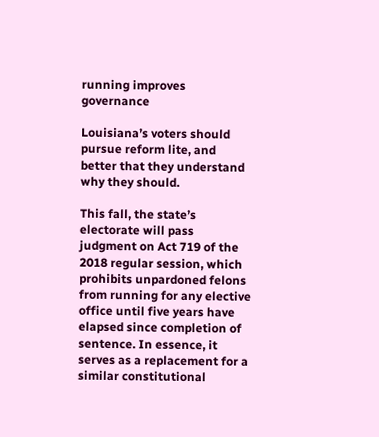running improves governance

Louisiana’s voters should pursue reform lite, and better that they understand why they should.

This fall, the state’s electorate will pass judgment on Act 719 of the 2018 regular session, which prohibits unpardoned felons from running for any elective office until five years have elapsed since completion of sentence. In essence, it serves as a replacement for a similar constitutional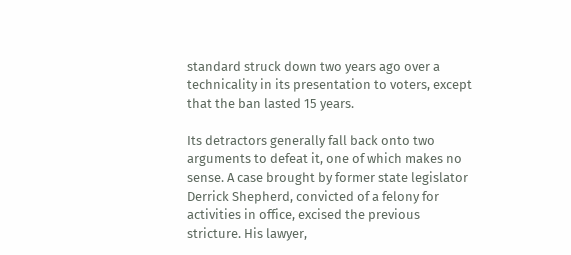standard struck down two years ago over a technicality in its presentation to voters, except that the ban lasted 15 years.

Its detractors generally fall back onto two arguments to defeat it, one of which makes no sense. A case brought by former state legislator Derrick Shepherd, convicted of a felony for activities in office, excised the previous stricture. His lawyer,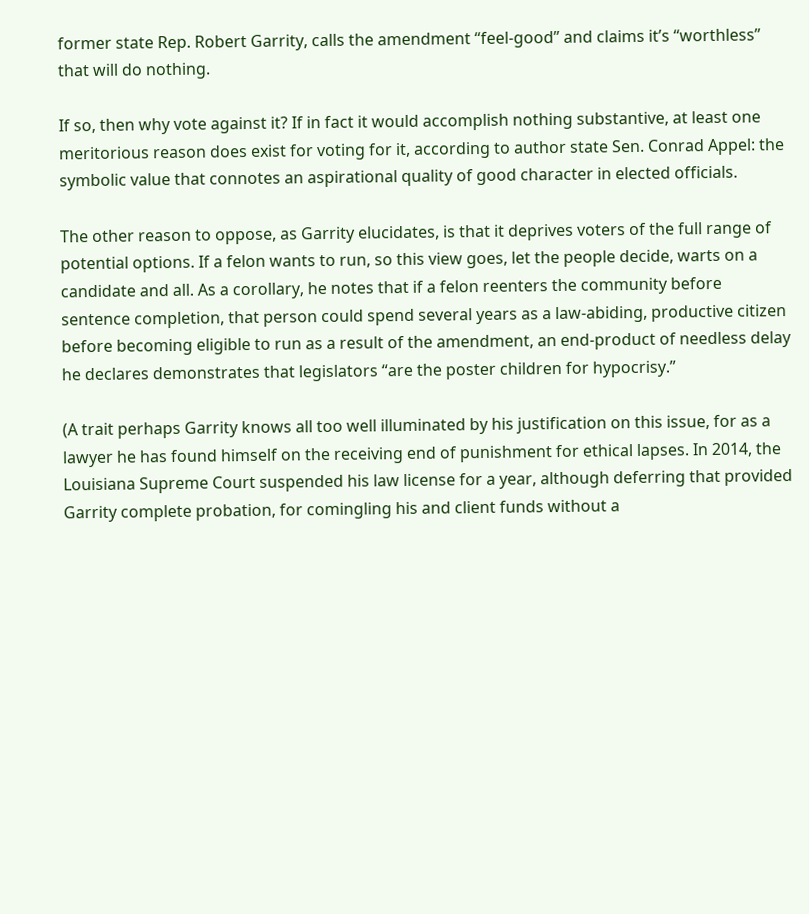former state Rep. Robert Garrity, calls the amendment “feel-good” and claims it’s “worthless” that will do nothing.

If so, then why vote against it? If in fact it would accomplish nothing substantive, at least one meritorious reason does exist for voting for it, according to author state Sen. Conrad Appel: the symbolic value that connotes an aspirational quality of good character in elected officials.

The other reason to oppose, as Garrity elucidates, is that it deprives voters of the full range of potential options. If a felon wants to run, so this view goes, let the people decide, warts on a candidate and all. As a corollary, he notes that if a felon reenters the community before sentence completion, that person could spend several years as a law-abiding, productive citizen before becoming eligible to run as a result of the amendment, an end-product of needless delay he declares demonstrates that legislators “are the poster children for hypocrisy.”

(A trait perhaps Garrity knows all too well illuminated by his justification on this issue, for as a lawyer he has found himself on the receiving end of punishment for ethical lapses. In 2014, the Louisiana Supreme Court suspended his law license for a year, although deferring that provided Garrity complete probation, for comingling his and client funds without a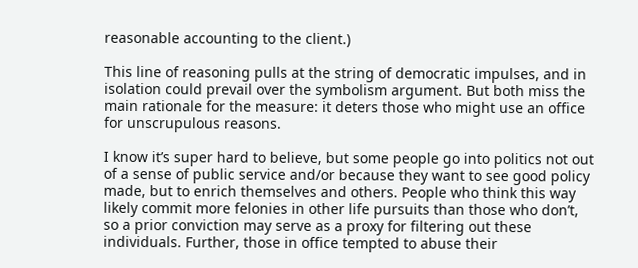reasonable accounting to the client.)

This line of reasoning pulls at the string of democratic impulses, and in isolation could prevail over the symbolism argument. But both miss the main rationale for the measure: it deters those who might use an office for unscrupulous reasons.

I know it’s super hard to believe, but some people go into politics not out of a sense of public service and/or because they want to see good policy made, but to enrich themselves and others. People who think this way likely commit more felonies in other life pursuits than those who don’t, so a prior conviction may serve as a proxy for filtering out these individuals. Further, those in office tempted to abuse their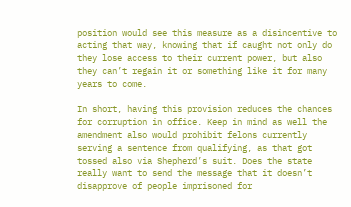position would see this measure as a disincentive to acting that way, knowing that if caught not only do they lose access to their current power, but also they can’t regain it or something like it for many years to come.

In short, having this provision reduces the chances for corruption in office. Keep in mind as well the amendment also would prohibit felons currently serving a sentence from qualifying, as that got tossed also via Shepherd’s suit. Does the state really want to send the message that it doesn’t disapprove of people imprisoned for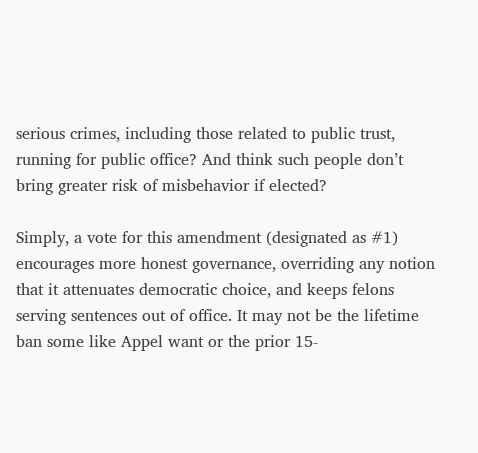serious crimes, including those related to public trust, running for public office? And think such people don’t bring greater risk of misbehavior if elected?

Simply, a vote for this amendment (designated as #1) encourages more honest governance, overriding any notion that it attenuates democratic choice, and keeps felons serving sentences out of office. It may not be the lifetime ban some like Appel want or the prior 15-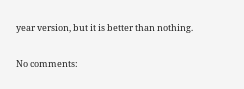year version, but it is better than nothing.

No comments: